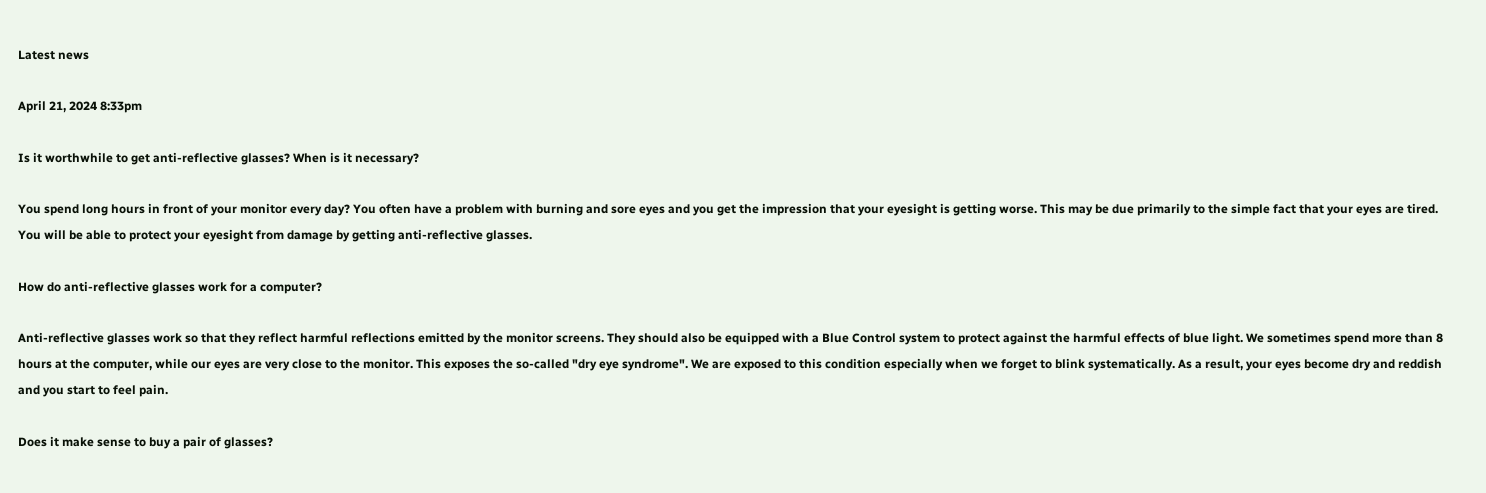Latest news

April 21, 2024 8:33pm

Is it worthwhile to get anti-reflective glasses? When is it necessary?

You spend long hours in front of your monitor every day? You often have a problem with burning and sore eyes and you get the impression that your eyesight is getting worse. This may be due primarily to the simple fact that your eyes are tired. You will be able to protect your eyesight from damage by getting anti-reflective glasses.

How do anti-reflective glasses work for a computer?

Anti-reflective glasses work so that they reflect harmful reflections emitted by the monitor screens. They should also be equipped with a Blue Control system to protect against the harmful effects of blue light. We sometimes spend more than 8 hours at the computer, while our eyes are very close to the monitor. This exposes the so-called "dry eye syndrome". We are exposed to this condition especially when we forget to blink systematically. As a result, your eyes become dry and reddish and you start to feel pain.

Does it make sense to buy a pair of glasses?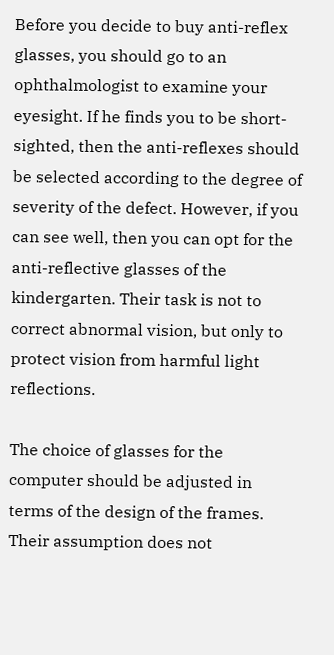Before you decide to buy anti-reflex glasses, you should go to an ophthalmologist to examine your eyesight. If he finds you to be short-sighted, then the anti-reflexes should be selected according to the degree of severity of the defect. However, if you can see well, then you can opt for the anti-reflective glasses of the kindergarten. Their task is not to correct abnormal vision, but only to protect vision from harmful light reflections.

The choice of glasses for the computer should be adjusted in terms of the design of the frames. Their assumption does not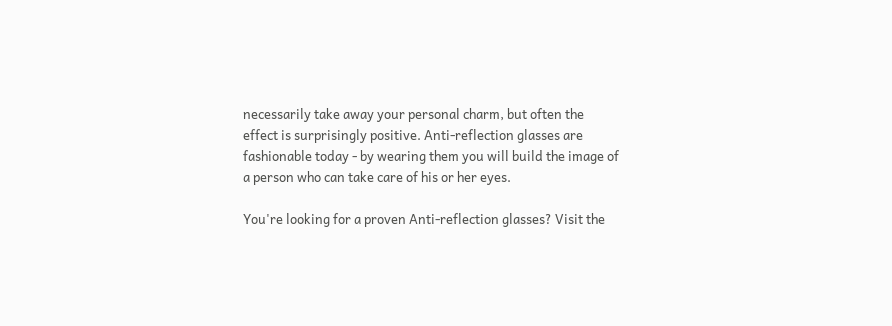necessarily take away your personal charm, but often the effect is surprisingly positive. Anti-reflection glasses are fashionable today - by wearing them you will build the image of a person who can take care of his or her eyes.

You're looking for a proven Anti-reflection glasses? Visit the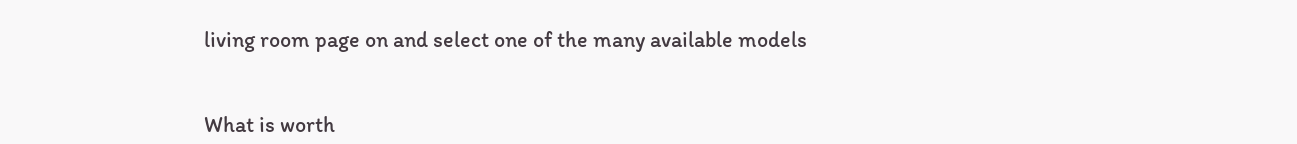living room page on and select one of the many available models


What is worth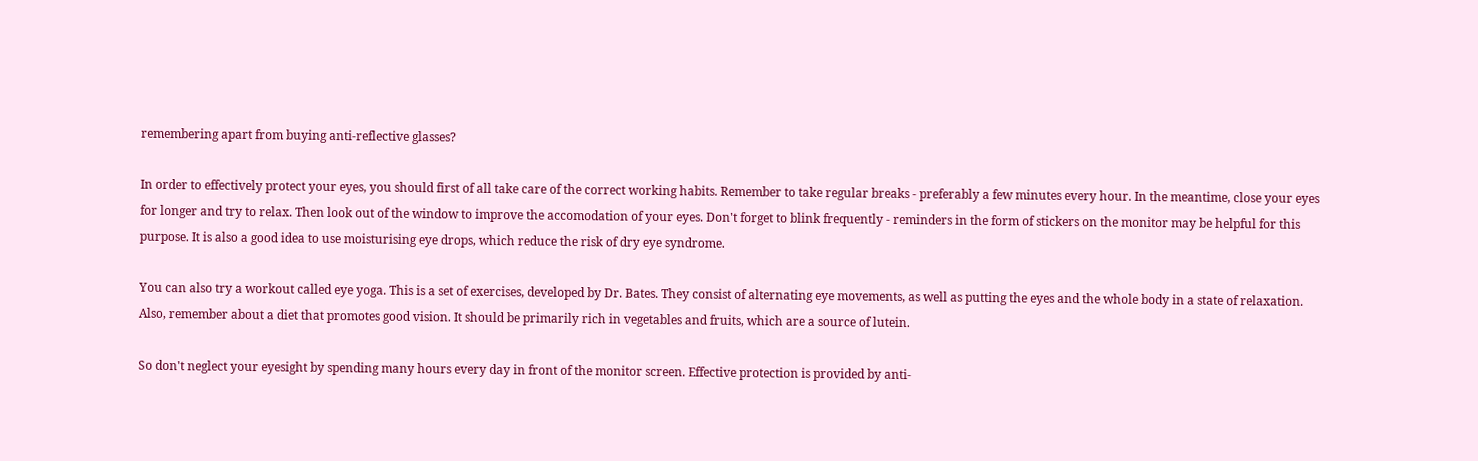remembering apart from buying anti-reflective glasses?

In order to effectively protect your eyes, you should first of all take care of the correct working habits. Remember to take regular breaks - preferably a few minutes every hour. In the meantime, close your eyes for longer and try to relax. Then look out of the window to improve the accomodation of your eyes. Don't forget to blink frequently - reminders in the form of stickers on the monitor may be helpful for this purpose. It is also a good idea to use moisturising eye drops, which reduce the risk of dry eye syndrome.

You can also try a workout called eye yoga. This is a set of exercises, developed by Dr. Bates. They consist of alternating eye movements, as well as putting the eyes and the whole body in a state of relaxation. Also, remember about a diet that promotes good vision. It should be primarily rich in vegetables and fruits, which are a source of lutein.

So don't neglect your eyesight by spending many hours every day in front of the monitor screen. Effective protection is provided by anti-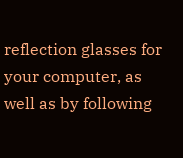reflection glasses for your computer, as well as by following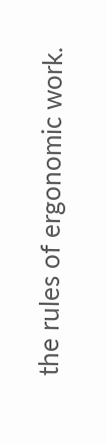the rules of ergonomic work.